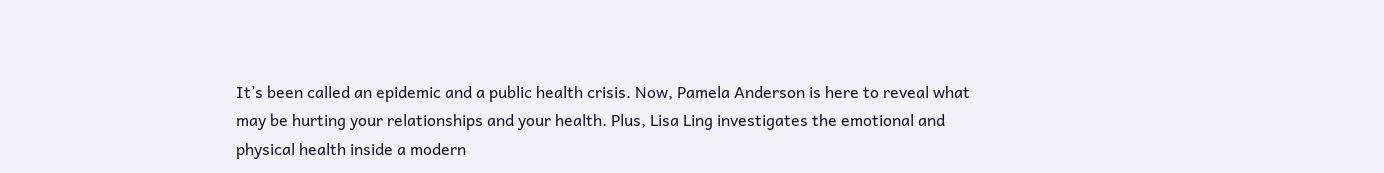It’s been called an epidemic and a public health crisis. Now, Pamela Anderson is here to reveal what may be hurting your relationships and your health. Plus, Lisa Ling investigates the emotional and physical health inside a modern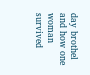day brothel and how one woman survived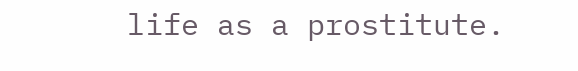life as a prostitute.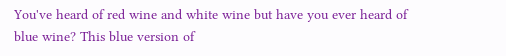You've heard of red wine and white wine but have you ever heard of blue wine? This blue version of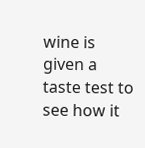wine is given a taste test to see how it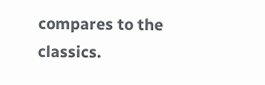compares to the classics.